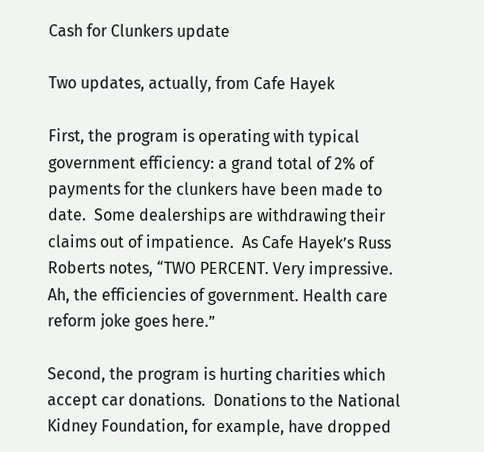Cash for Clunkers update

Two updates, actually, from Cafe Hayek

First, the program is operating with typical government efficiency: a grand total of 2% of payments for the clunkers have been made to date.  Some dealerships are withdrawing their claims out of impatience.  As Cafe Hayek’s Russ Roberts notes, “TWO PERCENT. Very impressive. Ah, the efficiencies of government. Health care reform joke goes here.”

Second, the program is hurting charities which accept car donations.  Donations to the National Kidney Foundation, for example, have dropped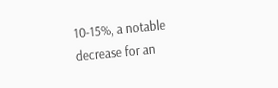10-15%, a notable decrease for an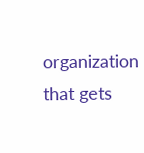organization that gets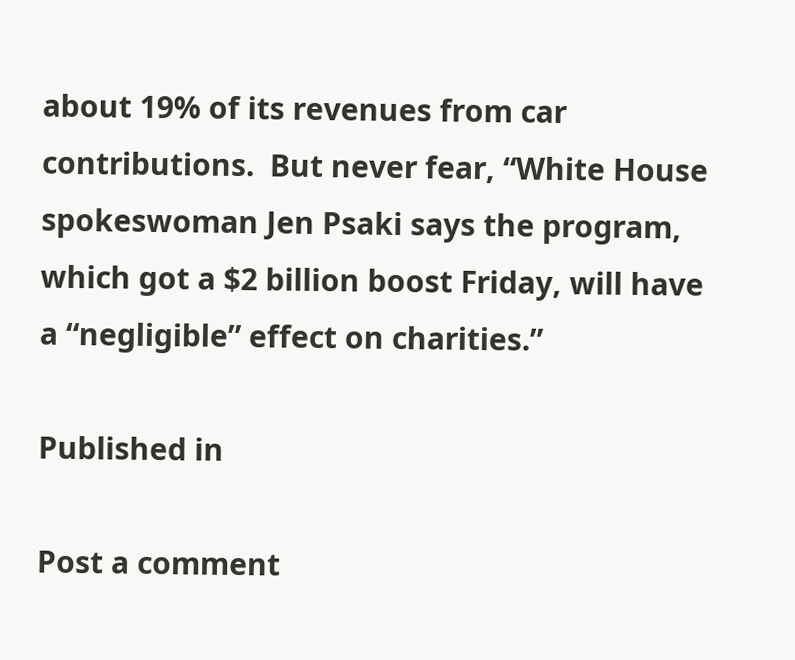about 19% of its revenues from car contributions.  But never fear, “White House spokeswoman Jen Psaki says the program, which got a $2 billion boost Friday, will have a “negligible” effect on charities.”

Published in

Post a comment